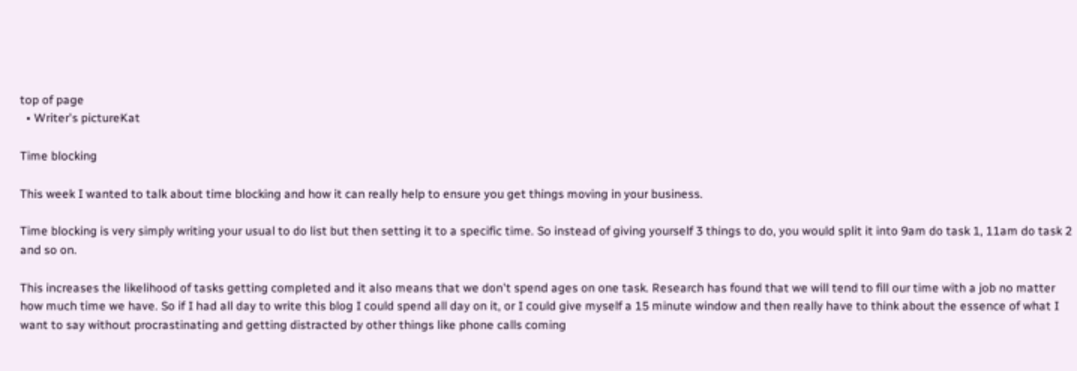top of page
  • Writer's pictureKat

Time blocking

This week I wanted to talk about time blocking and how it can really help to ensure you get things moving in your business.

Time blocking is very simply writing your usual to do list but then setting it to a specific time. So instead of giving yourself 3 things to do, you would split it into 9am do task 1, 11am do task 2 and so on.

This increases the likelihood of tasks getting completed and it also means that we don't spend ages on one task. Research has found that we will tend to fill our time with a job no matter how much time we have. So if I had all day to write this blog I could spend all day on it, or I could give myself a 15 minute window and then really have to think about the essence of what I want to say without procrastinating and getting distracted by other things like phone calls coming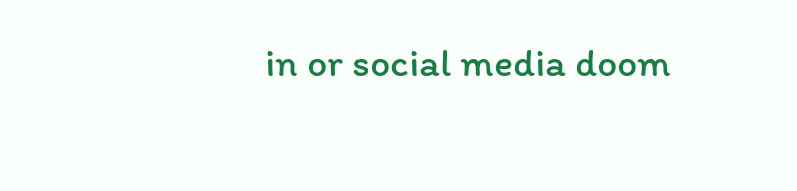in or social media doom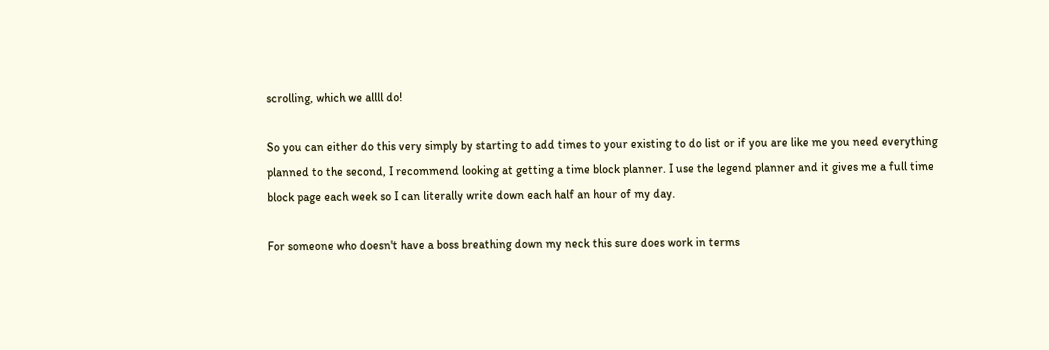scrolling, which we allll do!

So you can either do this very simply by starting to add times to your existing to do list or if you are like me you need everything planned to the second, I recommend looking at getting a time block planner. I use the legend planner and it gives me a full time block page each week so I can literally write down each half an hour of my day.

For someone who doesn't have a boss breathing down my neck this sure does work in terms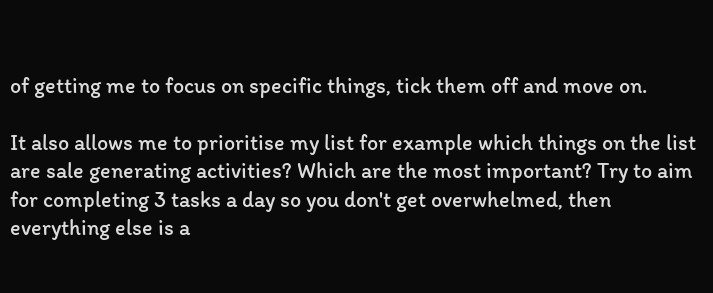of getting me to focus on specific things, tick them off and move on.

It also allows me to prioritise my list for example which things on the list are sale generating activities? Which are the most important? Try to aim for completing 3 tasks a day so you don't get overwhelmed, then everything else is a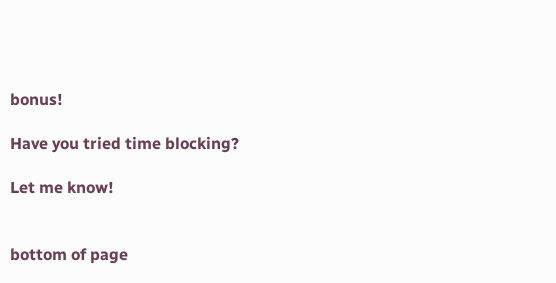bonus!

Have you tried time blocking?

Let me know!


bottom of page